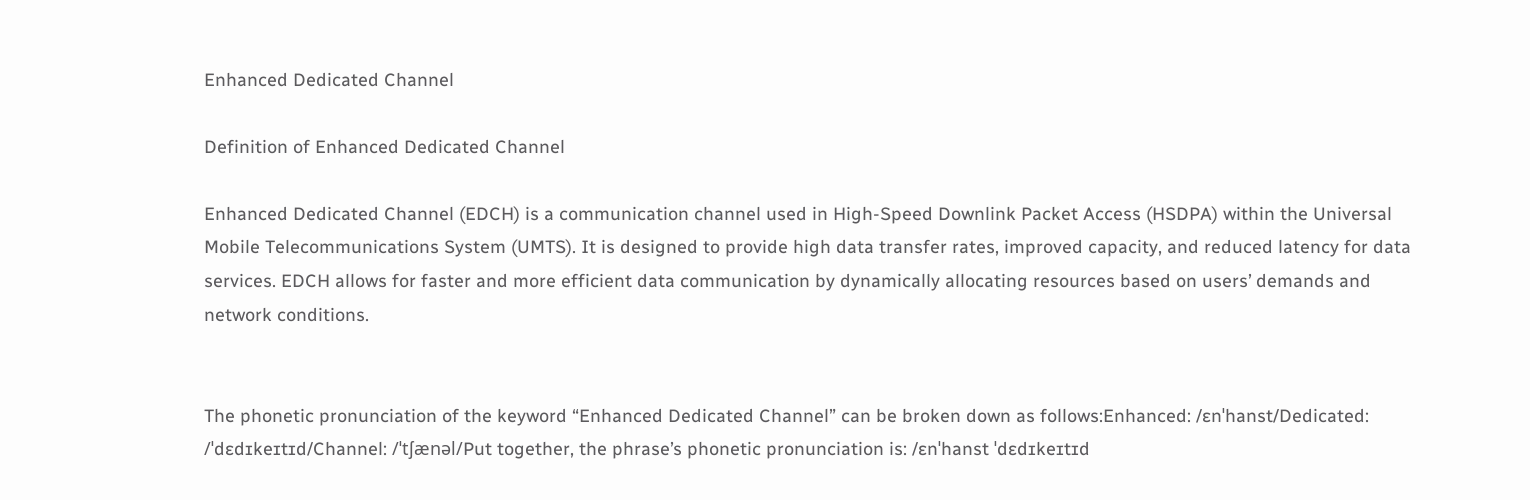Enhanced Dedicated Channel

Definition of Enhanced Dedicated Channel

Enhanced Dedicated Channel (EDCH) is a communication channel used in High-Speed Downlink Packet Access (HSDPA) within the Universal Mobile Telecommunications System (UMTS). It is designed to provide high data transfer rates, improved capacity, and reduced latency for data services. EDCH allows for faster and more efficient data communication by dynamically allocating resources based on users’ demands and network conditions.


The phonetic pronunciation of the keyword “Enhanced Dedicated Channel” can be broken down as follows:Enhanced: /ɛnˈhanst/Dedicated: /ˈdɛdɪkeɪtɪd/Channel: /ˈtʃænəl/Put together, the phrase’s phonetic pronunciation is: /ɛnˈhanst ˈdɛdɪkeɪtɪd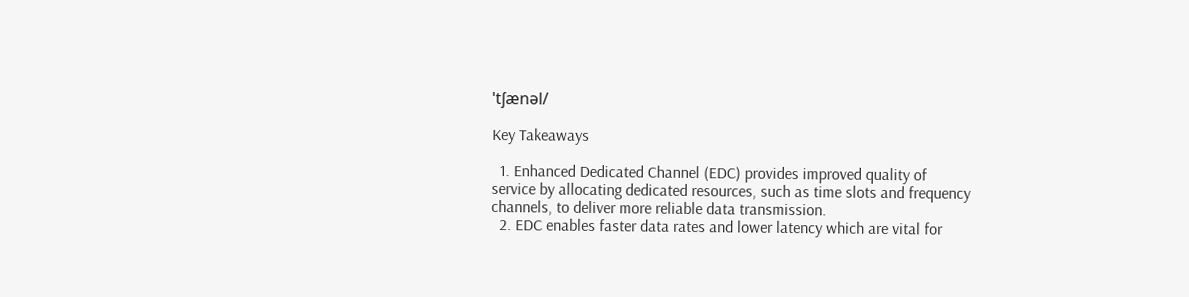ˈtʃænəl/

Key Takeaways

  1. Enhanced Dedicated Channel (EDC) provides improved quality of service by allocating dedicated resources, such as time slots and frequency channels, to deliver more reliable data transmission.
  2. EDC enables faster data rates and lower latency which are vital for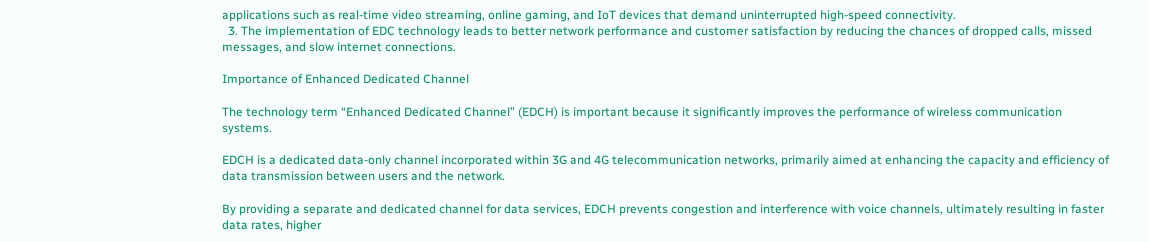applications such as real-time video streaming, online gaming, and IoT devices that demand uninterrupted high-speed connectivity.
  3. The implementation of EDC technology leads to better network performance and customer satisfaction by reducing the chances of dropped calls, missed messages, and slow internet connections.

Importance of Enhanced Dedicated Channel

The technology term “Enhanced Dedicated Channel” (EDCH) is important because it significantly improves the performance of wireless communication systems.

EDCH is a dedicated data-only channel incorporated within 3G and 4G telecommunication networks, primarily aimed at enhancing the capacity and efficiency of data transmission between users and the network.

By providing a separate and dedicated channel for data services, EDCH prevents congestion and interference with voice channels, ultimately resulting in faster data rates, higher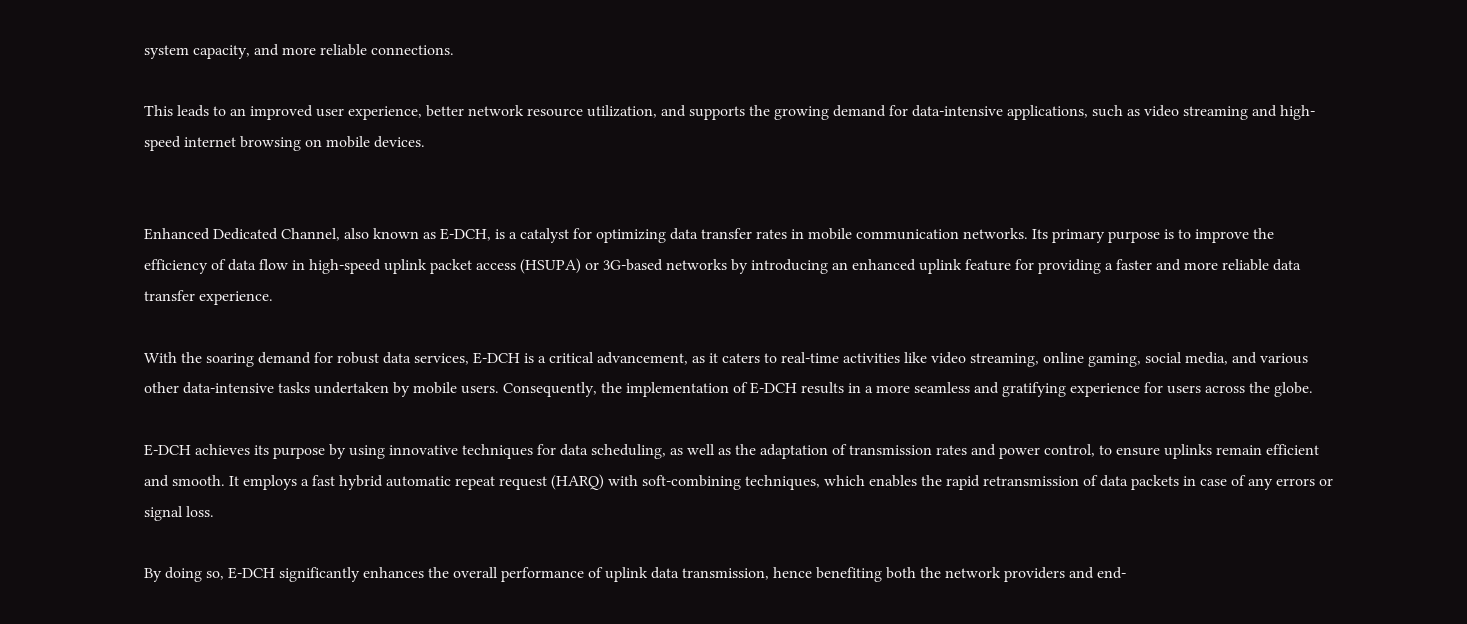system capacity, and more reliable connections.

This leads to an improved user experience, better network resource utilization, and supports the growing demand for data-intensive applications, such as video streaming and high-speed internet browsing on mobile devices.


Enhanced Dedicated Channel, also known as E-DCH, is a catalyst for optimizing data transfer rates in mobile communication networks. Its primary purpose is to improve the efficiency of data flow in high-speed uplink packet access (HSUPA) or 3G-based networks by introducing an enhanced uplink feature for providing a faster and more reliable data transfer experience.

With the soaring demand for robust data services, E-DCH is a critical advancement, as it caters to real-time activities like video streaming, online gaming, social media, and various other data-intensive tasks undertaken by mobile users. Consequently, the implementation of E-DCH results in a more seamless and gratifying experience for users across the globe.

E-DCH achieves its purpose by using innovative techniques for data scheduling, as well as the adaptation of transmission rates and power control, to ensure uplinks remain efficient and smooth. It employs a fast hybrid automatic repeat request (HARQ) with soft-combining techniques, which enables the rapid retransmission of data packets in case of any errors or signal loss.

By doing so, E-DCH significantly enhances the overall performance of uplink data transmission, hence benefiting both the network providers and end-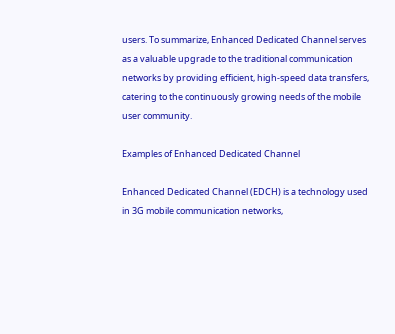users. To summarize, Enhanced Dedicated Channel serves as a valuable upgrade to the traditional communication networks by providing efficient, high-speed data transfers, catering to the continuously growing needs of the mobile user community.

Examples of Enhanced Dedicated Channel

Enhanced Dedicated Channel (EDCH) is a technology used in 3G mobile communication networks,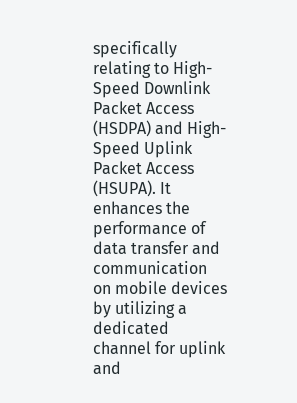specifically relating to High-Speed Downlink Packet Access (HSDPA) and High-Speed Uplink Packet Access (HSUPA). It enhances the performance of data transfer and communication on mobile devices by utilizing a dedicated channel for uplink and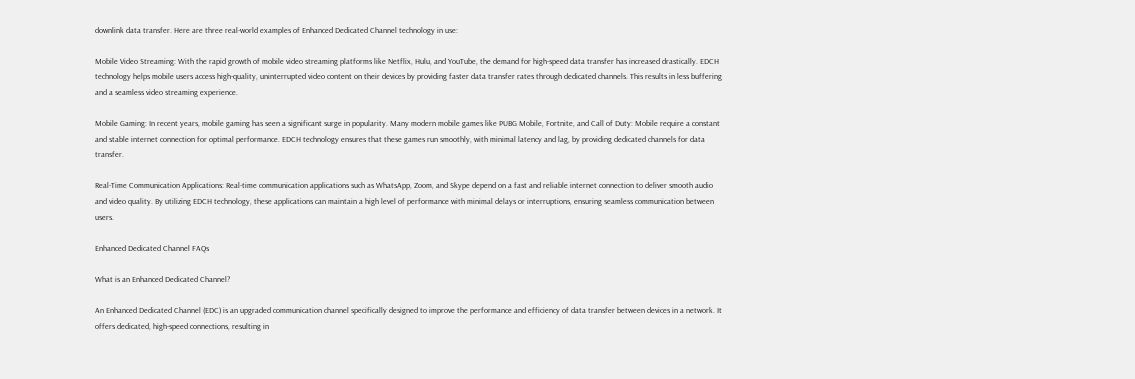downlink data transfer. Here are three real-world examples of Enhanced Dedicated Channel technology in use:

Mobile Video Streaming: With the rapid growth of mobile video streaming platforms like Netflix, Hulu, and YouTube, the demand for high-speed data transfer has increased drastically. EDCH technology helps mobile users access high-quality, uninterrupted video content on their devices by providing faster data transfer rates through dedicated channels. This results in less buffering and a seamless video streaming experience.

Mobile Gaming: In recent years, mobile gaming has seen a significant surge in popularity. Many modern mobile games like PUBG Mobile, Fortnite, and Call of Duty: Mobile require a constant and stable internet connection for optimal performance. EDCH technology ensures that these games run smoothly, with minimal latency and lag, by providing dedicated channels for data transfer.

Real-Time Communication Applications: Real-time communication applications such as WhatsApp, Zoom, and Skype depend on a fast and reliable internet connection to deliver smooth audio and video quality. By utilizing EDCH technology, these applications can maintain a high level of performance with minimal delays or interruptions, ensuring seamless communication between users.

Enhanced Dedicated Channel FAQs

What is an Enhanced Dedicated Channel?

An Enhanced Dedicated Channel (EDC) is an upgraded communication channel specifically designed to improve the performance and efficiency of data transfer between devices in a network. It offers dedicated, high-speed connections, resulting in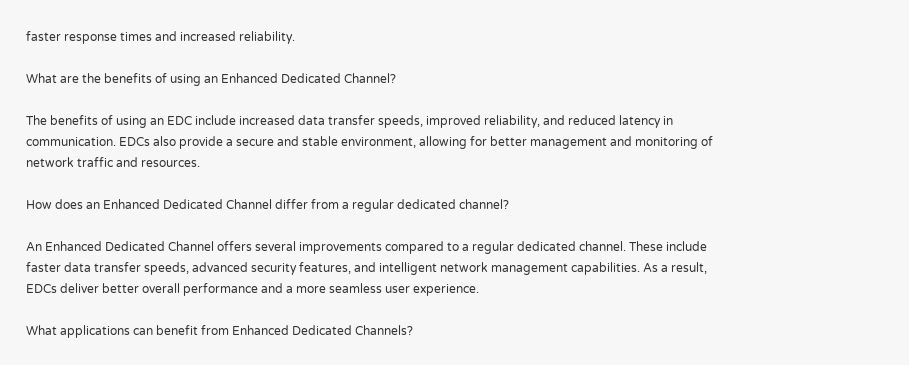faster response times and increased reliability.

What are the benefits of using an Enhanced Dedicated Channel?

The benefits of using an EDC include increased data transfer speeds, improved reliability, and reduced latency in communication. EDCs also provide a secure and stable environment, allowing for better management and monitoring of network traffic and resources.

How does an Enhanced Dedicated Channel differ from a regular dedicated channel?

An Enhanced Dedicated Channel offers several improvements compared to a regular dedicated channel. These include faster data transfer speeds, advanced security features, and intelligent network management capabilities. As a result, EDCs deliver better overall performance and a more seamless user experience.

What applications can benefit from Enhanced Dedicated Channels?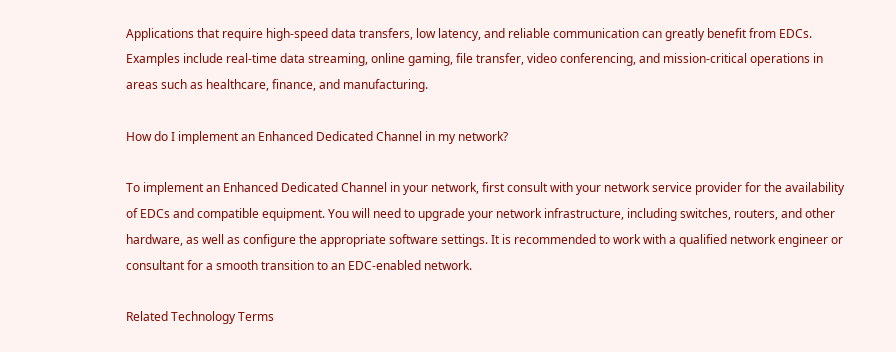Applications that require high-speed data transfers, low latency, and reliable communication can greatly benefit from EDCs. Examples include real-time data streaming, online gaming, file transfer, video conferencing, and mission-critical operations in areas such as healthcare, finance, and manufacturing.

How do I implement an Enhanced Dedicated Channel in my network?

To implement an Enhanced Dedicated Channel in your network, first consult with your network service provider for the availability of EDCs and compatible equipment. You will need to upgrade your network infrastructure, including switches, routers, and other hardware, as well as configure the appropriate software settings. It is recommended to work with a qualified network engineer or consultant for a smooth transition to an EDC-enabled network.

Related Technology Terms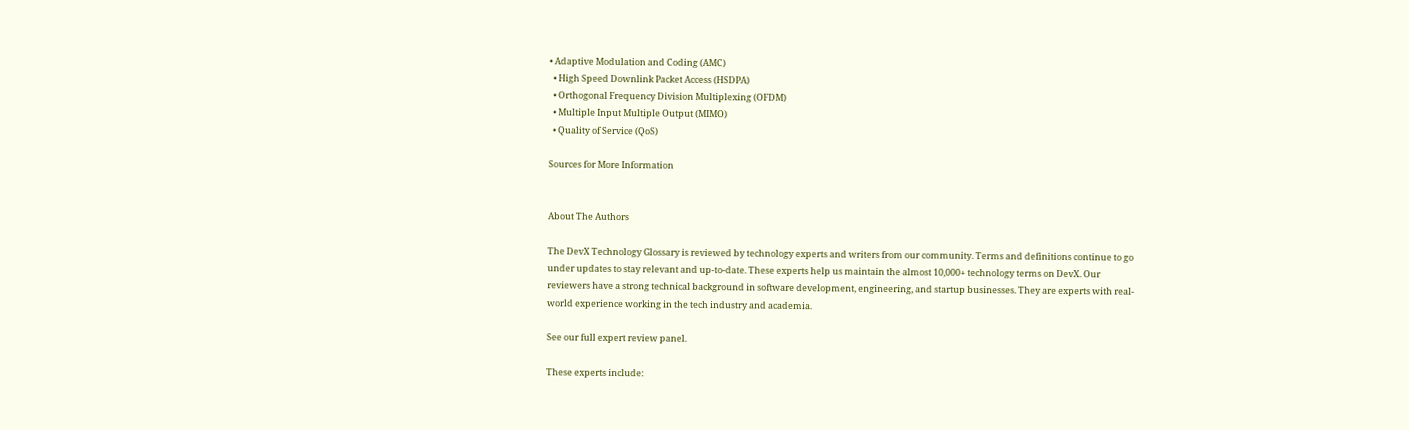• Adaptive Modulation and Coding (AMC)
  • High Speed Downlink Packet Access (HSDPA)
  • Orthogonal Frequency Division Multiplexing (OFDM)
  • Multiple Input Multiple Output (MIMO)
  • Quality of Service (QoS)

Sources for More Information


About The Authors

The DevX Technology Glossary is reviewed by technology experts and writers from our community. Terms and definitions continue to go under updates to stay relevant and up-to-date. These experts help us maintain the almost 10,000+ technology terms on DevX. Our reviewers have a strong technical background in software development, engineering, and startup businesses. They are experts with real-world experience working in the tech industry and academia.

See our full expert review panel.

These experts include: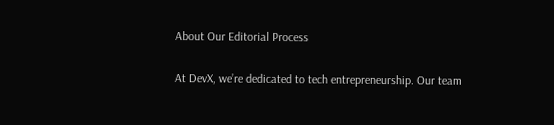About Our Editorial Process

At DevX, we’re dedicated to tech entrepreneurship. Our team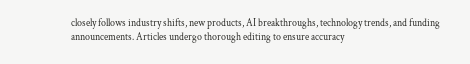closely follows industry shifts, new products, AI breakthroughs, technology trends, and funding announcements. Articles undergo thorough editing to ensure accuracy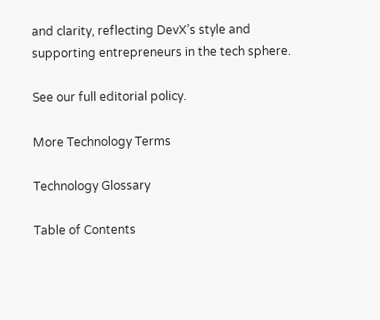and clarity, reflecting DevX’s style and supporting entrepreneurs in the tech sphere.

See our full editorial policy.

More Technology Terms

Technology Glossary

Table of Contents